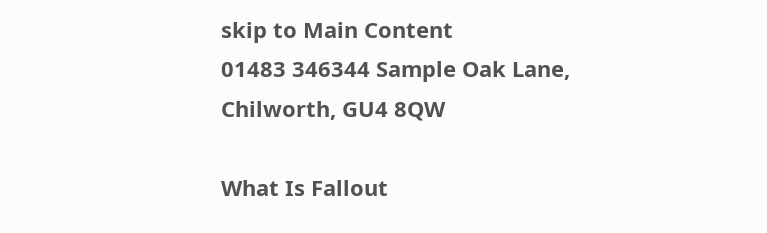skip to Main Content
01483 346344 Sample Oak Lane, Chilworth, GU4 8QW

What Is Fallout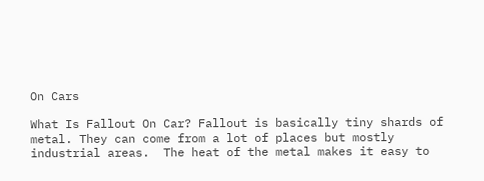On Cars

What Is Fallout On Car? Fallout is basically tiny shards of metal. They can come from a lot of places but mostly industrial areas.  The heat of the metal makes it easy to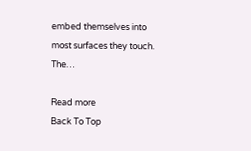embed themselves into most surfaces they touch. The…

Read more
Back To Top